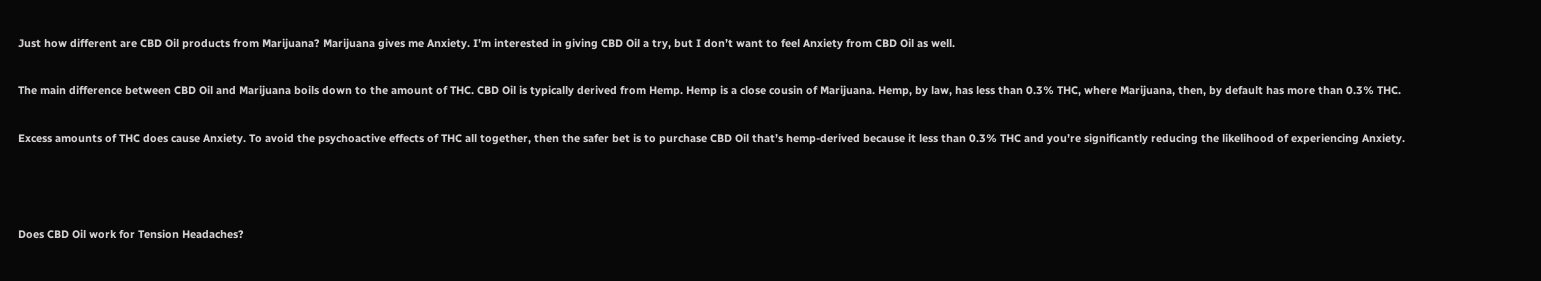Just how different are CBD Oil products from Marijuana? Marijuana gives me Anxiety. I’m interested in giving CBD Oil a try, but I don’t want to feel Anxiety from CBD Oil as well.

The main difference between CBD Oil and Marijuana boils down to the amount of THC. CBD Oil is typically derived from Hemp. Hemp is a close cousin of Marijuana. Hemp, by law, has less than 0.3% THC, where Marijuana, then, by default has more than 0.3% THC.

Excess amounts of THC does cause Anxiety. To avoid the psychoactive effects of THC all together, then the safer bet is to purchase CBD Oil that’s hemp-derived because it less than 0.3% THC and you’re significantly reducing the likelihood of experiencing Anxiety.



Does CBD Oil work for Tension Headaches?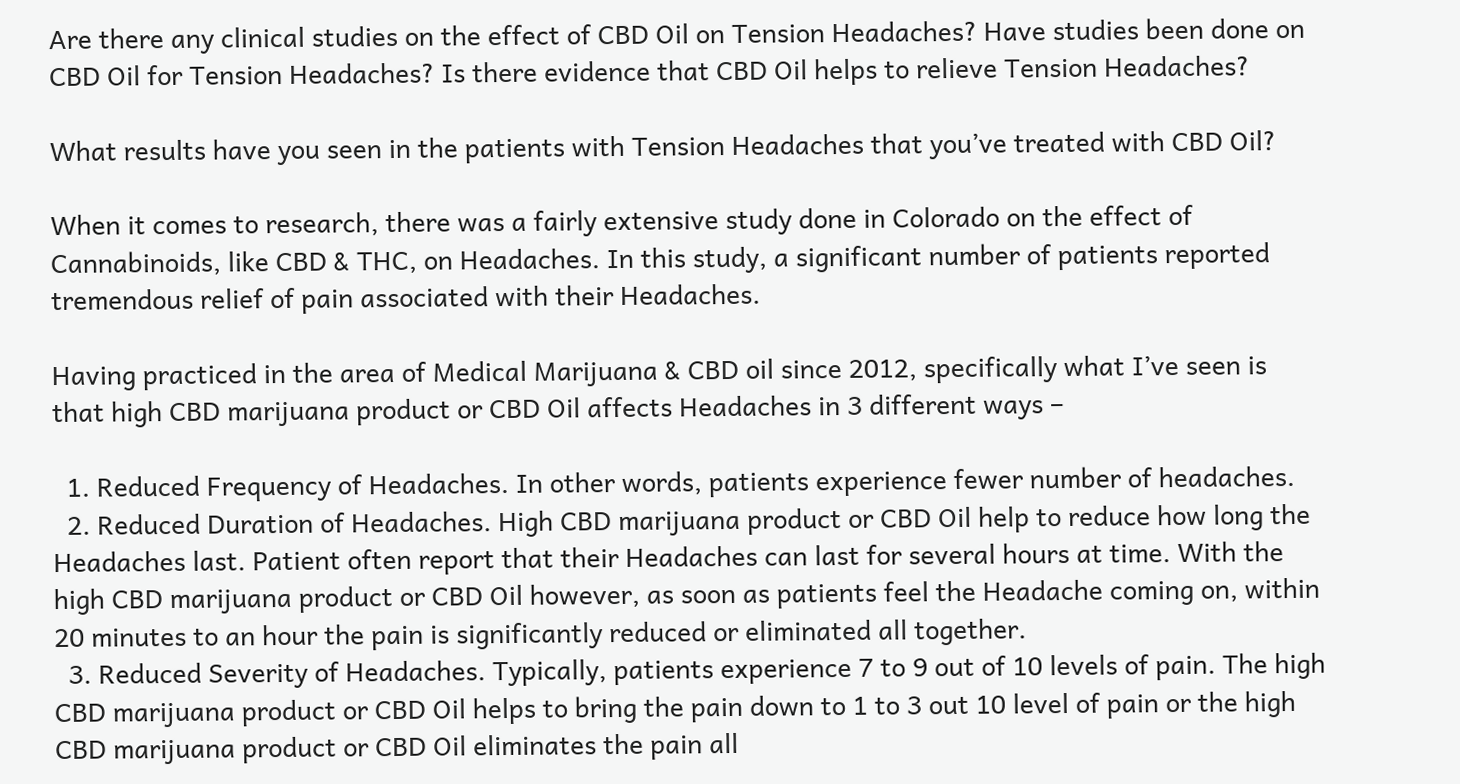Are there any clinical studies on the effect of CBD Oil on Tension Headaches? Have studies been done on CBD Oil for Tension Headaches? Is there evidence that CBD Oil helps to relieve Tension Headaches?

What results have you seen in the patients with Tension Headaches that you’ve treated with CBD Oil?

When it comes to research, there was a fairly extensive study done in Colorado on the effect of Cannabinoids, like CBD & THC, on Headaches. In this study, a significant number of patients reported tremendous relief of pain associated with their Headaches.

Having practiced in the area of Medical Marijuana & CBD oil since 2012, specifically what I’ve seen is that high CBD marijuana product or CBD Oil affects Headaches in 3 different ways –

  1. Reduced Frequency of Headaches. In other words, patients experience fewer number of headaches.
  2. Reduced Duration of Headaches. High CBD marijuana product or CBD Oil help to reduce how long the Headaches last. Patient often report that their Headaches can last for several hours at time. With the high CBD marijuana product or CBD Oil however, as soon as patients feel the Headache coming on, within 20 minutes to an hour the pain is significantly reduced or eliminated all together.
  3. Reduced Severity of Headaches. Typically, patients experience 7 to 9 out of 10 levels of pain. The high CBD marijuana product or CBD Oil helps to bring the pain down to 1 to 3 out 10 level of pain or the high CBD marijuana product or CBD Oil eliminates the pain all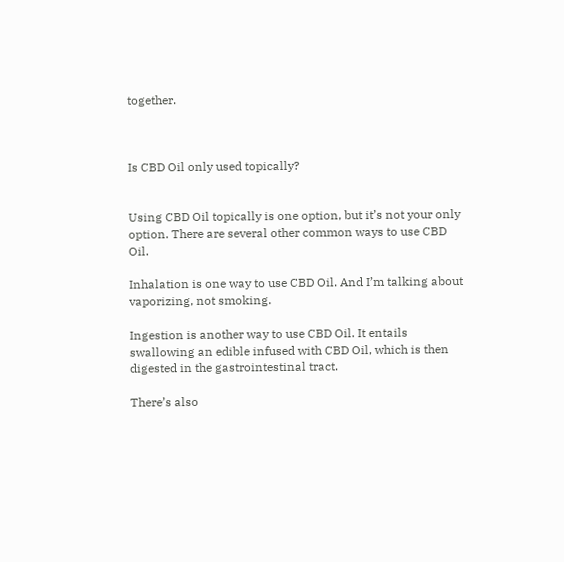together.



Is CBD Oil only used topically?


Using CBD Oil topically is one option, but it’s not your only option. There are several other common ways to use CBD Oil.

Inhalation is one way to use CBD Oil. And I’m talking about vaporizing, not smoking.

Ingestion is another way to use CBD Oil. It entails swallowing an edible infused with CBD Oil, which is then digested in the gastrointestinal tract.

There’s also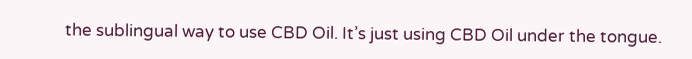the sublingual way to use CBD Oil. It’s just using CBD Oil under the tongue.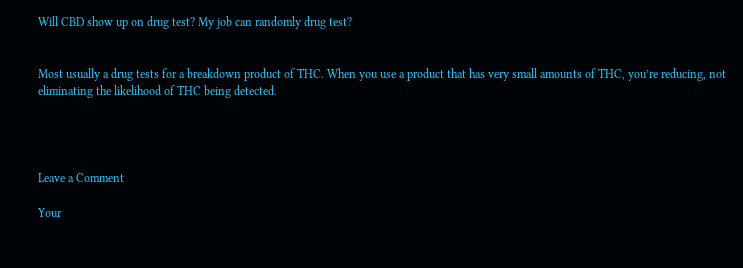Will CBD show up on drug test? My job can randomly drug test?


Most usually a drug tests for a breakdown product of THC. When you use a product that has very small amounts of THC, you’re reducing, not eliminating the likelihood of THC being detected.




Leave a Comment

Your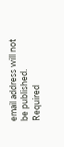email address will not be published. Required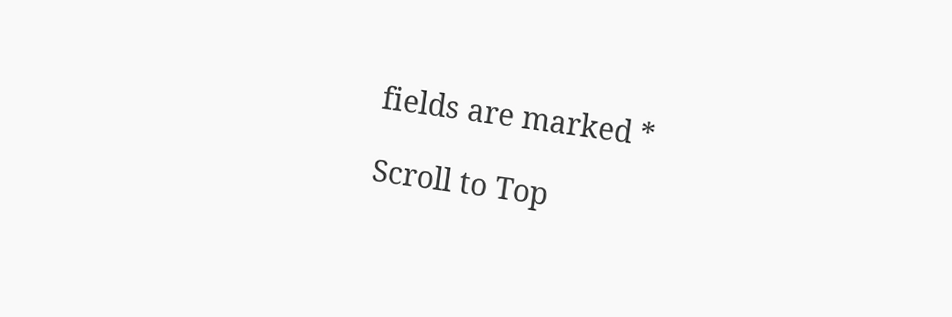fields are marked *

Scroll to Top